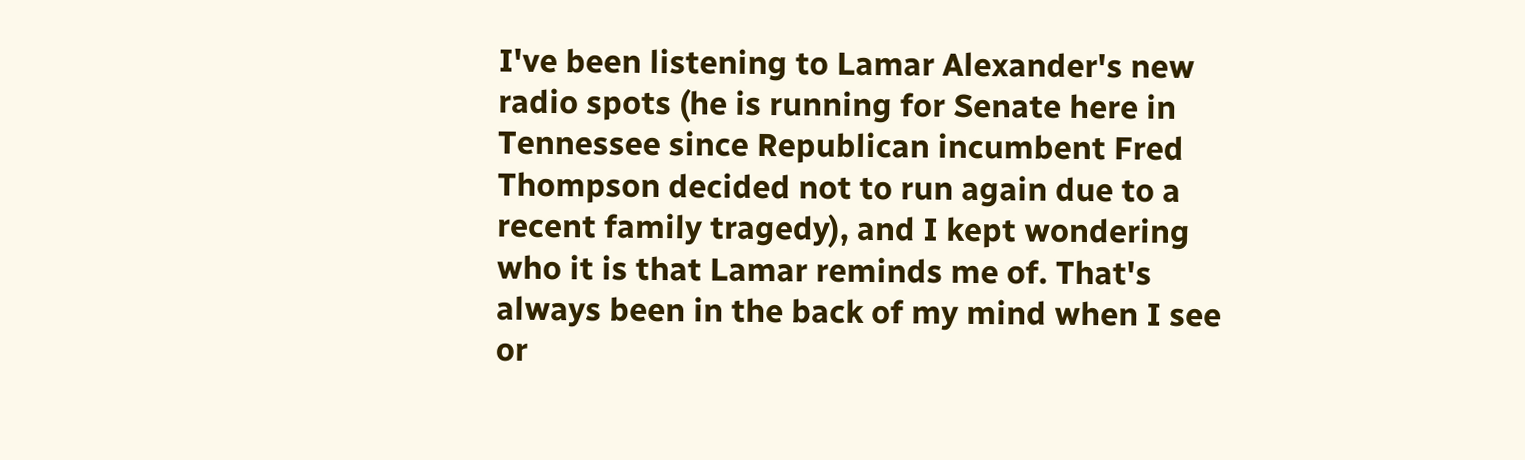I've been listening to Lamar Alexander's new radio spots (he is running for Senate here in Tennessee since Republican incumbent Fred Thompson decided not to run again due to a recent family tragedy), and I kept wondering who it is that Lamar reminds me of. That's always been in the back of my mind when I see or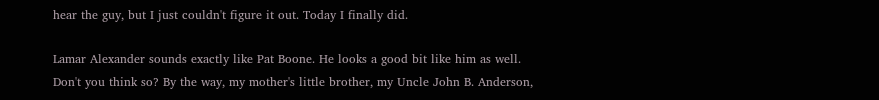hear the guy, but I just couldn't figure it out. Today I finally did.

Lamar Alexander sounds exactly like Pat Boone. He looks a good bit like him as well. Don't you think so? By the way, my mother's little brother, my Uncle John B. Anderson,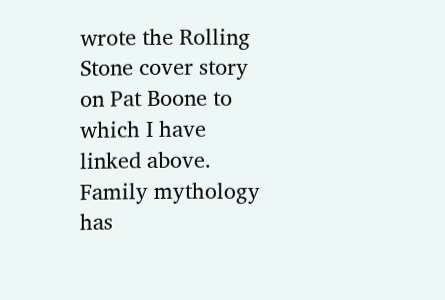wrote the Rolling Stone cover story on Pat Boone to which I have linked above. Family mythology has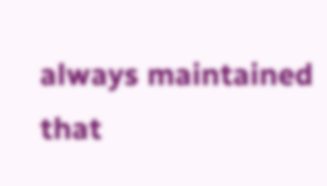always maintained that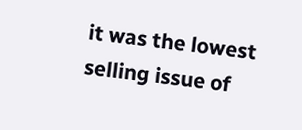it was the lowest selling issue of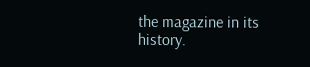the magazine in its history.